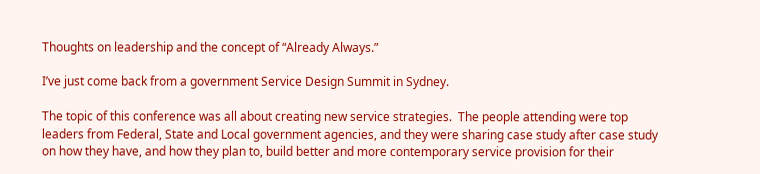Thoughts on leadership and the concept of “Already Always.”

I’ve just come back from a government Service Design Summit in Sydney.

The topic of this conference was all about creating new service strategies.  The people attending were top leaders from Federal, State and Local government agencies, and they were sharing case study after case study on how they have, and how they plan to, build better and more contemporary service provision for their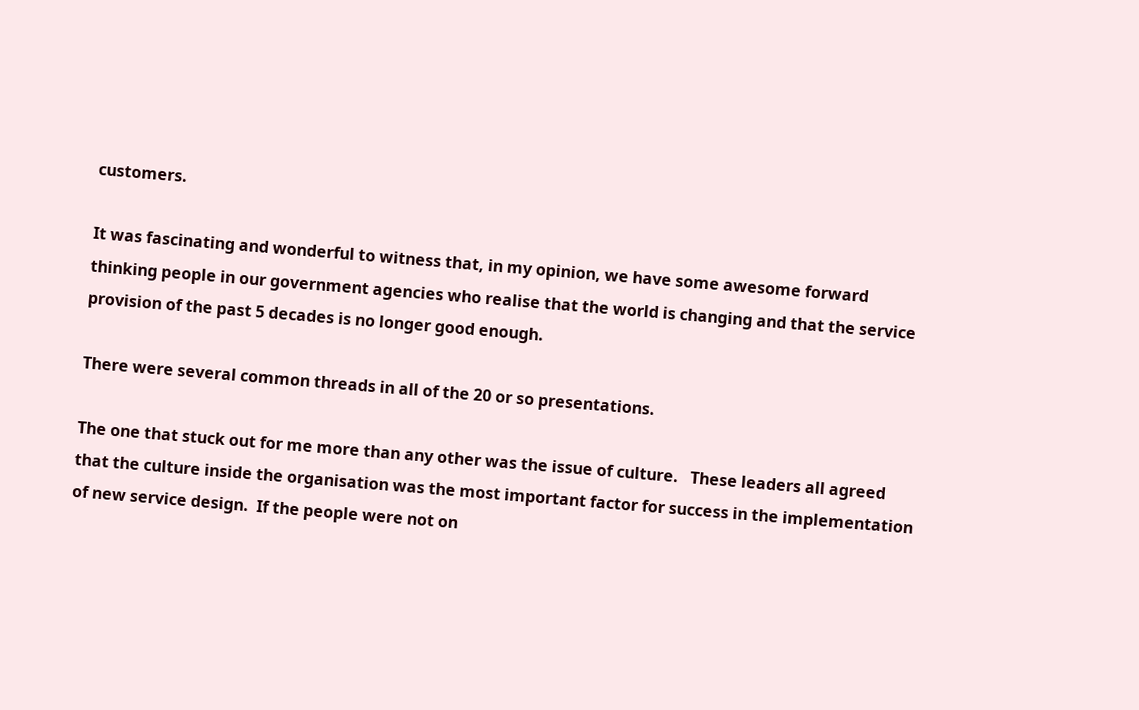customers.

It was fascinating and wonderful to witness that, in my opinion, we have some awesome forward thinking people in our government agencies who realise that the world is changing and that the service provision of the past 5 decades is no longer good enough.

There were several common threads in all of the 20 or so presentations.

The one that stuck out for me more than any other was the issue of culture.   These leaders all agreed that the culture inside the organisation was the most important factor for success in the implementation of new service design.  If the people were not on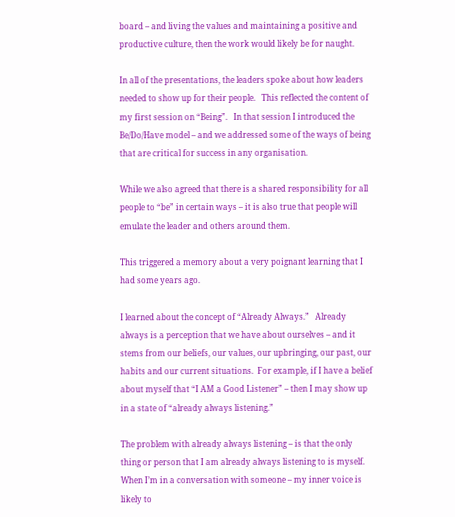board – and living the values and maintaining a positive and productive culture, then the work would likely be for naught.

In all of the presentations, the leaders spoke about how leaders needed to show up for their people.   This reflected the content of my first session on “Being”.   In that session I introduced the Be/Do/Have model – and we addressed some of the ways of being that are critical for success in any organisation.

While we also agreed that there is a shared responsibility for all people to “be” in certain ways – it is also true that people will emulate the leader and others around them.

This triggered a memory about a very poignant learning that I had some years ago.

I learned about the concept of “Already Always.”   Already always is a perception that we have about ourselves – and it stems from our beliefs, our values, our upbringing, our past, our habits and our current situations.  For example, if I have a belief about myself that “I AM a Good Listener” – then I may show up in a state of “already always listening.”

The problem with already always listening – is that the only thing or person that I am already always listening to is myself.  When I’m in a conversation with someone – my inner voice is likely to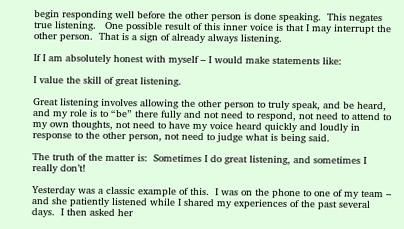begin responding well before the other person is done speaking.  This negates true listening.   One possible result of this inner voice is that I may interrupt the other person.  That is a sign of already always listening.

If I am absolutely honest with myself – I would make statements like:

I value the skill of great listening.

Great listening involves allowing the other person to truly speak, and be heard, and my role is to “be” there fully and not need to respond, not need to attend to my own thoughts, not need to have my voice heard quickly and loudly in response to the other person, not need to judge what is being said.

The truth of the matter is:  Sometimes I do great listening, and sometimes I really don’t!

Yesterday was a classic example of this.  I was on the phone to one of my team – and she patiently listened while I shared my experiences of the past several days.  I then asked her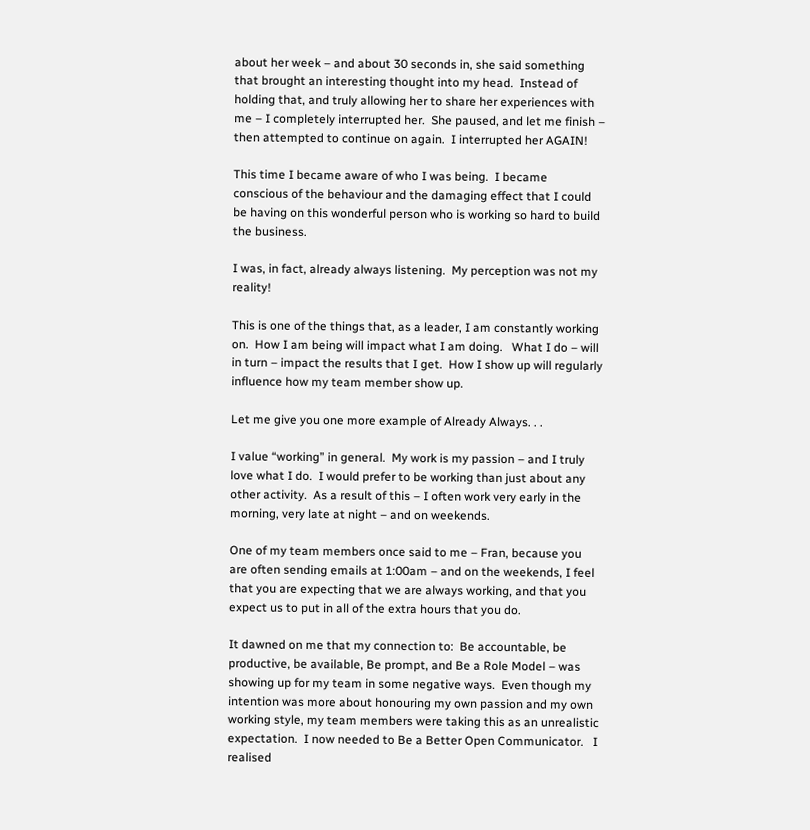about her week – and about 30 seconds in, she said something that brought an interesting thought into my head.  Instead of holding that, and truly allowing her to share her experiences with me – I completely interrupted her.  She paused, and let me finish – then attempted to continue on again.  I interrupted her AGAIN!

This time I became aware of who I was being.  I became conscious of the behaviour and the damaging effect that I could be having on this wonderful person who is working so hard to build the business.

I was, in fact, already always listening.  My perception was not my reality!

This is one of the things that, as a leader, I am constantly working on.  How I am being will impact what I am doing.   What I do – will in turn – impact the results that I get.  How I show up will regularly influence how my team member show up.

Let me give you one more example of Already Always. . .

I value “working” in general.  My work is my passion – and I truly love what I do.  I would prefer to be working than just about any other activity.  As a result of this – I often work very early in the morning, very late at night – and on weekends.

One of my team members once said to me – Fran, because you are often sending emails at 1:00am – and on the weekends, I feel that you are expecting that we are always working, and that you expect us to put in all of the extra hours that you do.

It dawned on me that my connection to:  Be accountable, be productive, be available, Be prompt, and Be a Role Model – was showing up for my team in some negative ways.  Even though my intention was more about honouring my own passion and my own working style, my team members were taking this as an unrealistic expectation.  I now needed to Be a Better Open Communicator.   I realised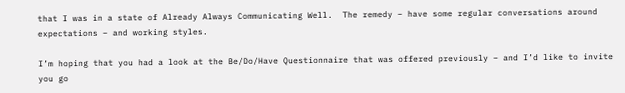that I was in a state of Already Always Communicating Well.  The remedy – have some regular conversations around expectations – and working styles.

I’m hoping that you had a look at the Be/Do/Have Questionnaire that was offered previously – and I’d like to invite you go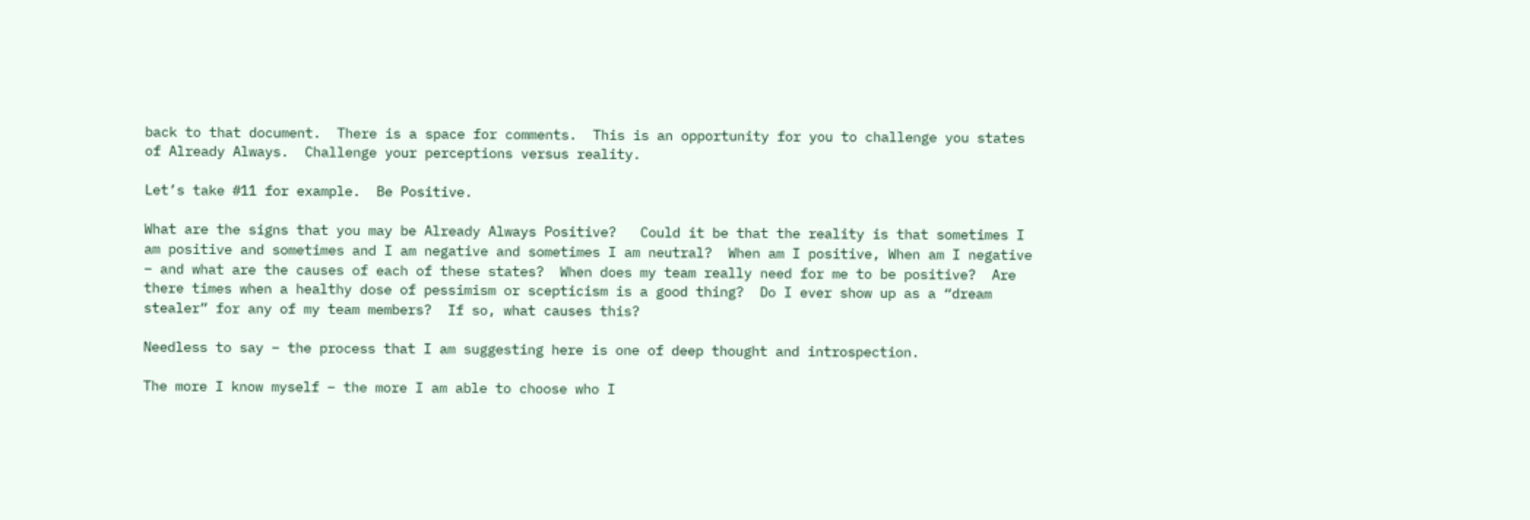back to that document.  There is a space for comments.  This is an opportunity for you to challenge you states of Already Always.  Challenge your perceptions versus reality.

Let’s take #11 for example.  Be Positive.

What are the signs that you may be Already Always Positive?   Could it be that the reality is that sometimes I am positive and sometimes and I am negative and sometimes I am neutral?  When am I positive, When am I negative – and what are the causes of each of these states?  When does my team really need for me to be positive?  Are there times when a healthy dose of pessimism or scepticism is a good thing?  Do I ever show up as a “dream stealer” for any of my team members?  If so, what causes this?

Needless to say – the process that I am suggesting here is one of deep thought and introspection.

The more I know myself – the more I am able to choose who I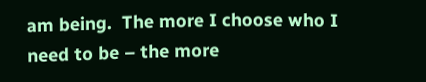am being.  The more I choose who I need to be – the more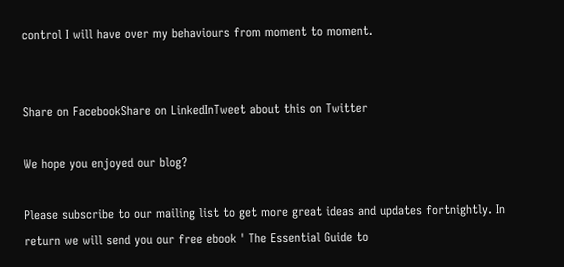control I will have over my behaviours from moment to moment.


Share on FacebookShare on LinkedInTweet about this on Twitter

We hope you enjoyed our blog?

Please subscribe to our mailing list to get more great ideas and updates fortnightly. In return we will send you our free ebook ' The Essential Guide to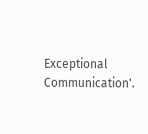Exceptional Communication'.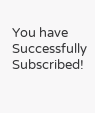You have Successfully Subscribed!